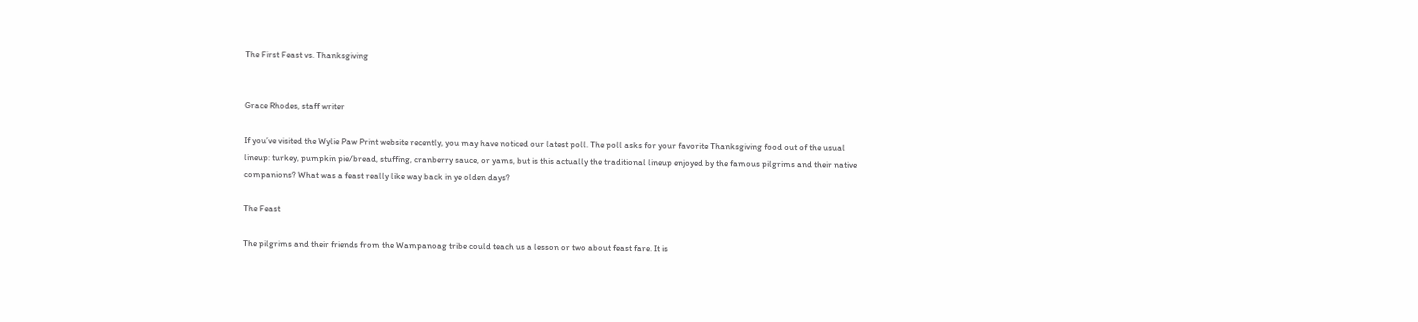The First Feast vs. Thanksgiving


Grace Rhodes, staff writer

If you’ve visited the Wylie Paw Print website recently, you may have noticed our latest poll. The poll asks for your favorite Thanksgiving food out of the usual lineup: turkey, pumpkin pie/bread, stuffing, cranberry sauce, or yams, but is this actually the traditional lineup enjoyed by the famous pilgrims and their native companions? What was a feast really like way back in ye olden days?

The Feast

The pilgrims and their friends from the Wampanoag tribe could teach us a lesson or two about feast fare. It is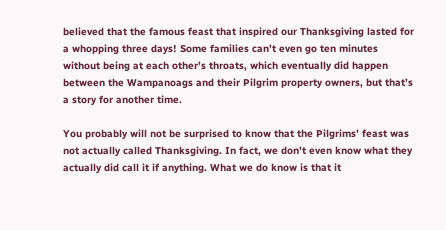believed that the famous feast that inspired our Thanksgiving lasted for a whopping three days! Some families can’t even go ten minutes without being at each other’s throats, which eventually did happen between the Wampanoags and their Pilgrim property owners, but that’s a story for another time.

You probably will not be surprised to know that the Pilgrims’ feast was not actually called Thanksgiving. In fact, we don’t even know what they actually did call it if anything. What we do know is that it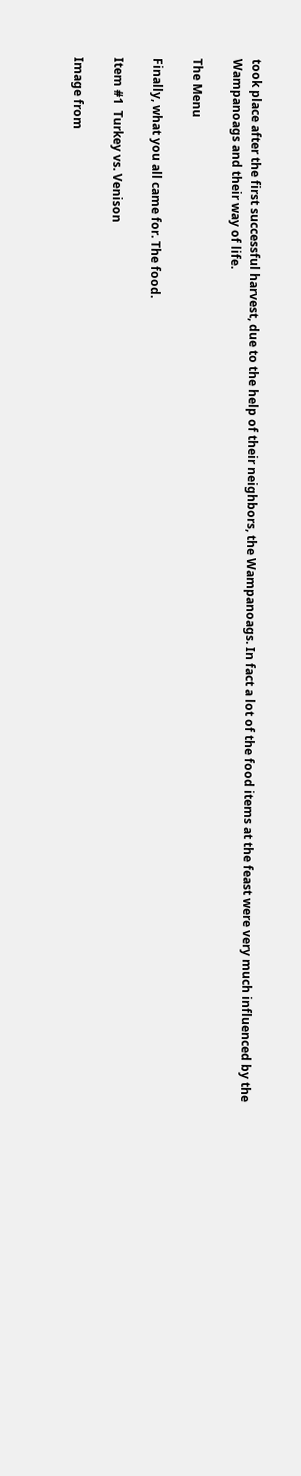took place after the first successful harvest, due to the help of their neighbors, the Wampanoags. In fact a lot of the food items at the feast were very much influenced by the Wampanoags and their way of life.

The Menu

Finally, what you all came for. The food.

Item #1  Turkey vs. Venison

Image from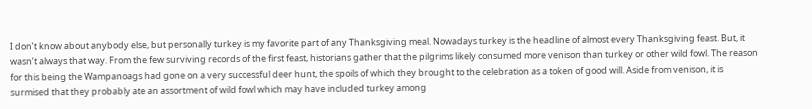I don’t know about anybody else, but personally turkey is my favorite part of any Thanksgiving meal. Nowadays turkey is the headline of almost every Thanksgiving feast. But, it wasn’t always that way. From the few surviving records of the first feast, historians gather that the pilgrims likely consumed more venison than turkey or other wild fowl. The reason for this being the Wampanoags had gone on a very successful deer hunt, the spoils of which they brought to the celebration as a token of good will. Aside from venison, it is surmised that they probably ate an assortment of wild fowl which may have included turkey among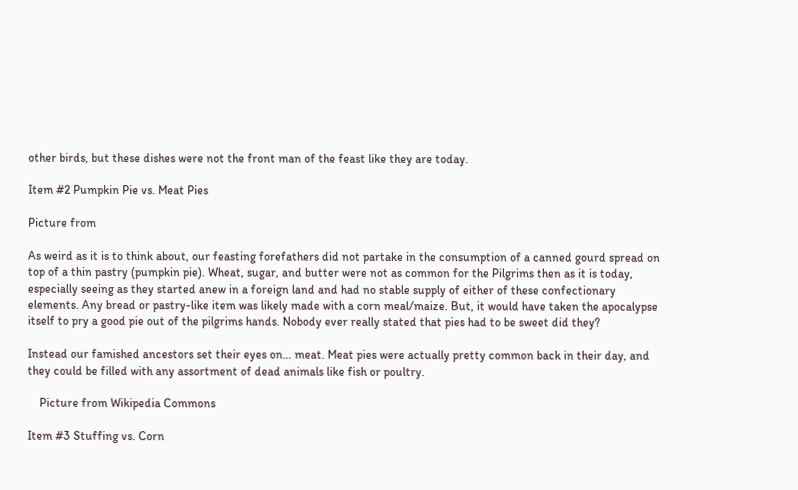other birds, but these dishes were not the front man of the feast like they are today.

Item #2 Pumpkin Pie vs. Meat Pies

Picture from

As weird as it is to think about, our feasting forefathers did not partake in the consumption of a canned gourd spread on top of a thin pastry (pumpkin pie). Wheat, sugar, and butter were not as common for the Pilgrims then as it is today, especially seeing as they started anew in a foreign land and had no stable supply of either of these confectionary elements. Any bread or pastry-like item was likely made with a corn meal/maize. But, it would have taken the apocalypse itself to pry a good pie out of the pilgrims hands. Nobody ever really stated that pies had to be sweet did they?

Instead our famished ancestors set their eyes on… meat. Meat pies were actually pretty common back in their day, and they could be filled with any assortment of dead animals like fish or poultry.

    Picture from Wikipedia Commons

Item #3 Stuffing vs. Corn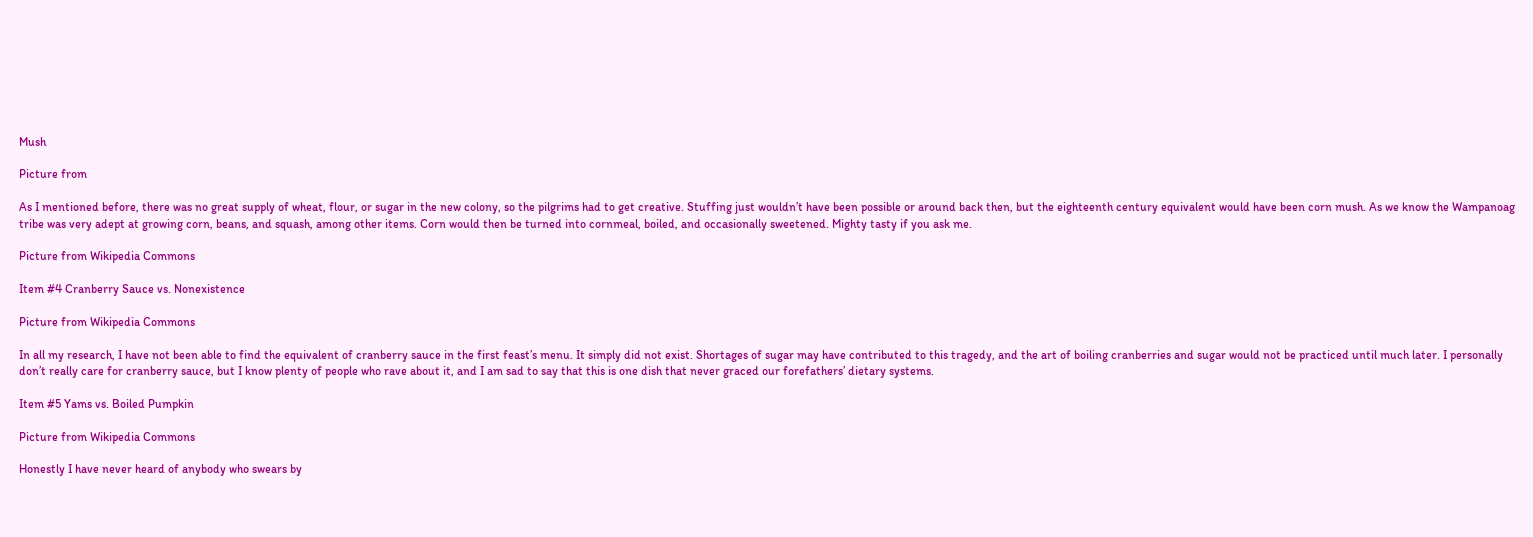Mush

Picture from

As I mentioned before, there was no great supply of wheat, flour, or sugar in the new colony, so the pilgrims had to get creative. Stuffing just wouldn’t have been possible or around back then, but the eighteenth century equivalent would have been corn mush. As we know the Wampanoag tribe was very adept at growing corn, beans, and squash, among other items. Corn would then be turned into cornmeal, boiled, and occasionally sweetened. Mighty tasty if you ask me.

Picture from Wikipedia Commons

Item #4 Cranberry Sauce vs. Nonexistence

Picture from Wikipedia Commons

In all my research, I have not been able to find the equivalent of cranberry sauce in the first feast’s menu. It simply did not exist. Shortages of sugar may have contributed to this tragedy, and the art of boiling cranberries and sugar would not be practiced until much later. I personally don’t really care for cranberry sauce, but I know plenty of people who rave about it, and I am sad to say that this is one dish that never graced our forefathers’ dietary systems.

Item #5 Yams vs. Boiled Pumpkin

Picture from Wikipedia Commons

Honestly I have never heard of anybody who swears by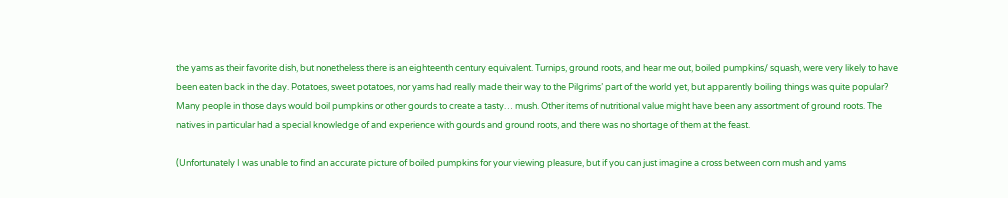the yams as their favorite dish, but nonetheless there is an eighteenth century equivalent. Turnips, ground roots, and hear me out, boiled pumpkins/ squash, were very likely to have been eaten back in the day. Potatoes, sweet potatoes, nor yams had really made their way to the Pilgrims’ part of the world yet, but apparently boiling things was quite popular? Many people in those days would boil pumpkins or other gourds to create a tasty… mush. Other items of nutritional value might have been any assortment of ground roots. The natives in particular had a special knowledge of and experience with gourds and ground roots, and there was no shortage of them at the feast.

(Unfortunately I was unable to find an accurate picture of boiled pumpkins for your viewing pleasure, but if you can just imagine a cross between corn mush and yams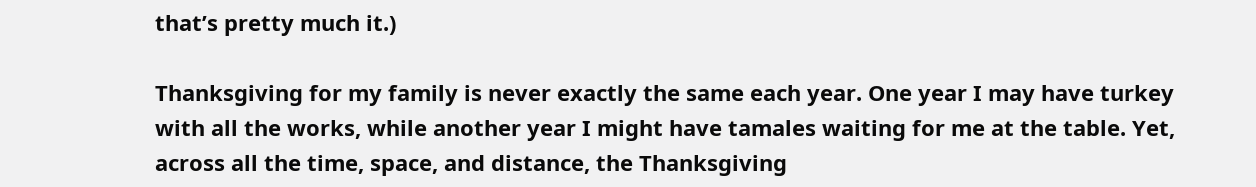that’s pretty much it.)

Thanksgiving for my family is never exactly the same each year. One year I may have turkey with all the works, while another year I might have tamales waiting for me at the table. Yet, across all the time, space, and distance, the Thanksgiving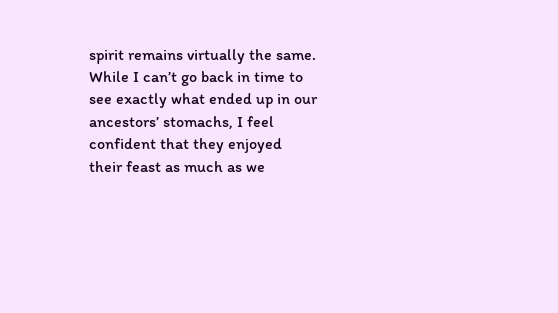spirit remains virtually the same. While I can’t go back in time to see exactly what ended up in our ancestors’ stomachs, I feel confident that they enjoyed their feast as much as we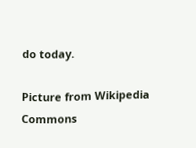do today.

Picture from Wikipedia Commons